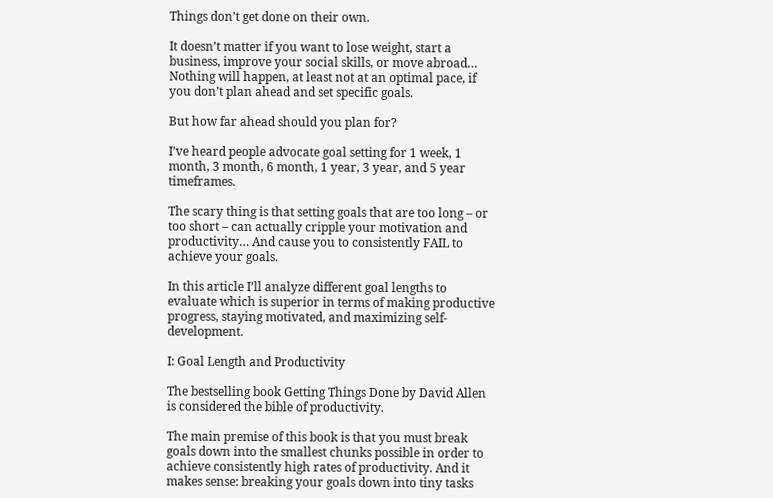Things don’t get done on their own.

It doesn’t matter if you want to lose weight, start a business, improve your social skills, or move abroad… Nothing will happen, at least not at an optimal pace, if you don’t plan ahead and set specific goals.

But how far ahead should you plan for?

I’ve heard people advocate goal setting for 1 week, 1 month, 3 month, 6 month, 1 year, 3 year, and 5 year timeframes.

The scary thing is that setting goals that are too long – or too short – can actually cripple your motivation and productivity… And cause you to consistently FAIL to achieve your goals.

In this article I’ll analyze different goal lengths to evaluate which is superior in terms of making productive progress, staying motivated, and maximizing self-development.

I: Goal Length and Productivity

The bestselling book Getting Things Done by David Allen is considered the bible of productivity.

The main premise of this book is that you must break goals down into the smallest chunks possible in order to achieve consistently high rates of productivity. And it makes sense: breaking your goals down into tiny tasks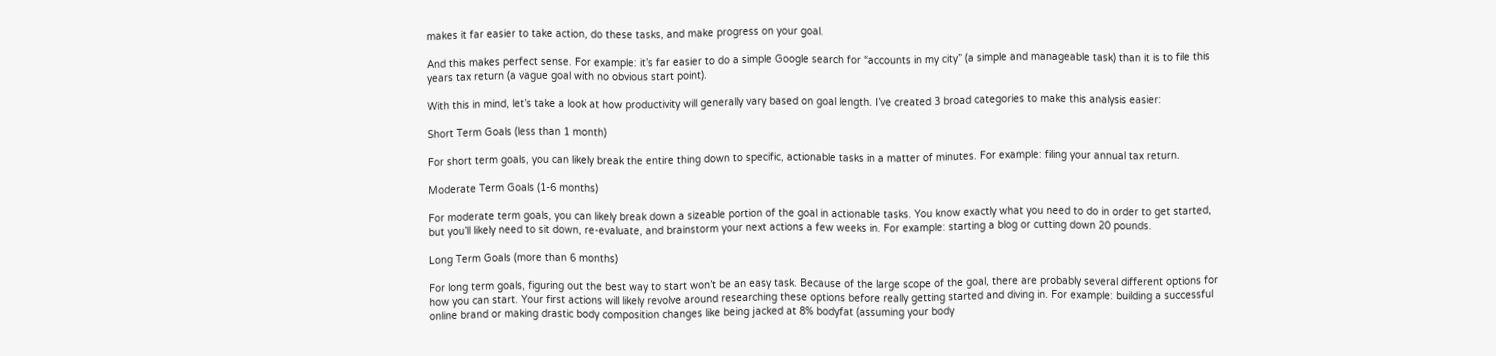makes it far easier to take action, do these tasks, and make progress on your goal.

And this makes perfect sense. For example: it’s far easier to do a simple Google search for “accounts in my city” (a simple and manageable task) than it is to file this years tax return (a vague goal with no obvious start point).

With this in mind, let’s take a look at how productivity will generally vary based on goal length. I’ve created 3 broad categories to make this analysis easier:

Short Term Goals (less than 1 month)

For short term goals, you can likely break the entire thing down to specific, actionable tasks in a matter of minutes. For example: filing your annual tax return.

Moderate Term Goals (1-6 months)

For moderate term goals, you can likely break down a sizeable portion of the goal in actionable tasks. You know exactly what you need to do in order to get started, but you’ll likely need to sit down, re-evaluate, and brainstorm your next actions a few weeks in. For example: starting a blog or cutting down 20 pounds.

Long Term Goals (more than 6 months)

For long term goals, figuring out the best way to start won’t be an easy task. Because of the large scope of the goal, there are probably several different options for how you can start. Your first actions will likely revolve around researching these options before really getting started and diving in. For example: building a successful online brand or making drastic body composition changes like being jacked at 8% bodyfat (assuming your body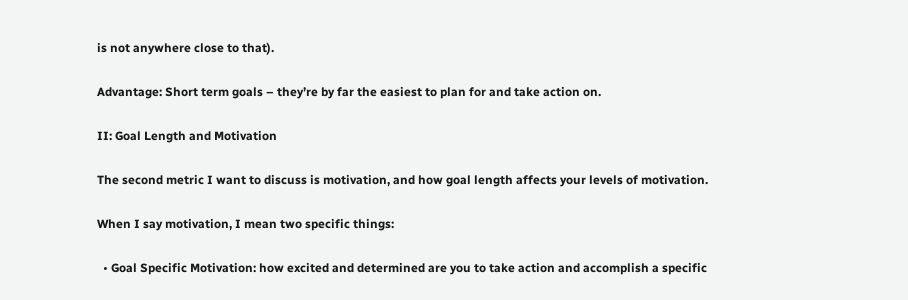is not anywhere close to that).

Advantage: Short term goals – they’re by far the easiest to plan for and take action on.

II: Goal Length and Motivation

The second metric I want to discuss is motivation, and how goal length affects your levels of motivation.

When I say motivation, I mean two specific things:

  • Goal Specific Motivation: how excited and determined are you to take action and accomplish a specific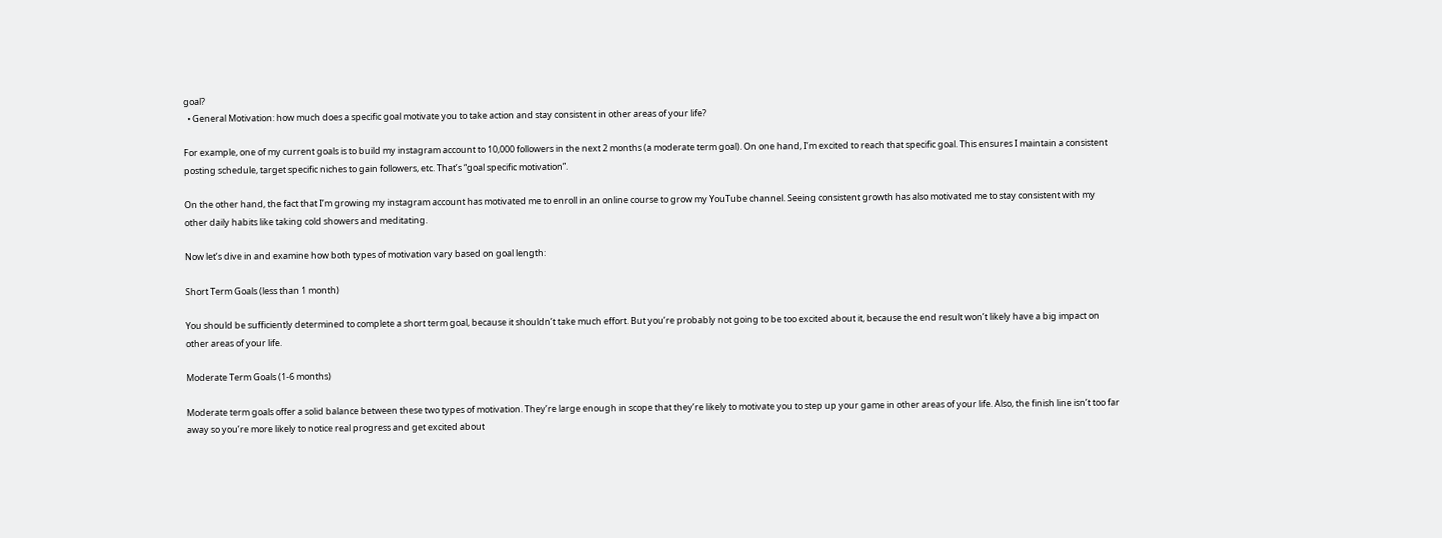goal?
  • General Motivation: how much does a specific goal motivate you to take action and stay consistent in other areas of your life?

For example, one of my current goals is to build my instagram account to 10,000 followers in the next 2 months (a moderate term goal). On one hand, I’m excited to reach that specific goal. This ensures I maintain a consistent posting schedule, target specific niches to gain followers, etc. That’s “goal specific motivation”.

On the other hand, the fact that I’m growing my instagram account has motivated me to enroll in an online course to grow my YouTube channel. Seeing consistent growth has also motivated me to stay consistent with my other daily habits like taking cold showers and meditating.

Now let’s dive in and examine how both types of motivation vary based on goal length:

Short Term Goals (less than 1 month)

You should be sufficiently determined to complete a short term goal, because it shouldn’t take much effort. But you’re probably not going to be too excited about it, because the end result won’t likely have a big impact on other areas of your life.

Moderate Term Goals (1-6 months)

Moderate term goals offer a solid balance between these two types of motivation. They’re large enough in scope that they’re likely to motivate you to step up your game in other areas of your life. Also, the finish line isn’t too far away so you’re more likely to notice real progress and get excited about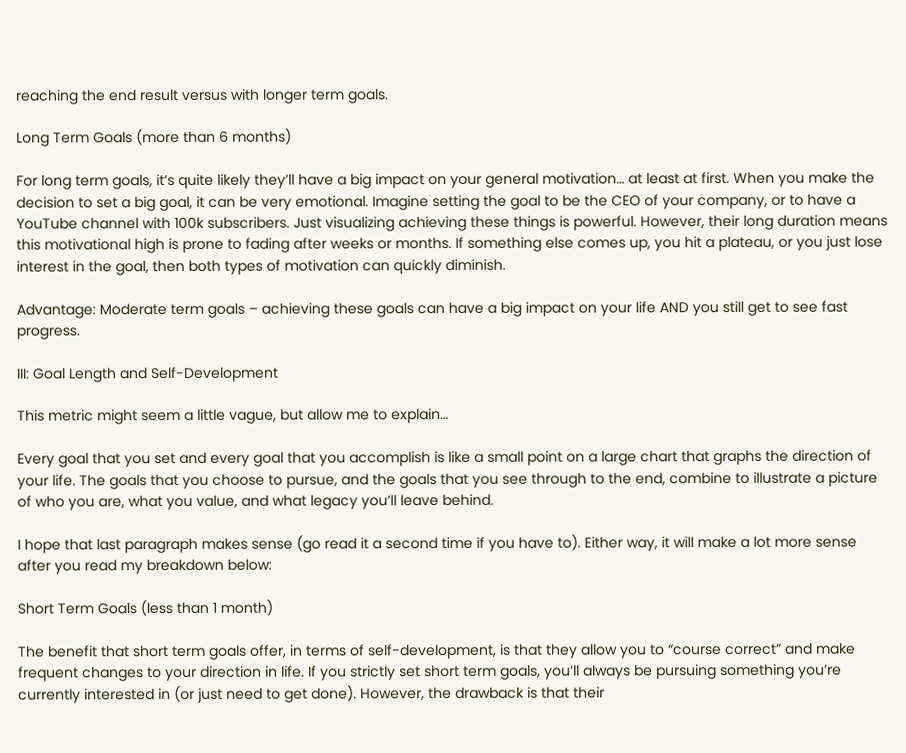reaching the end result versus with longer term goals.

Long Term Goals (more than 6 months)

For long term goals, it’s quite likely they’ll have a big impact on your general motivation… at least at first. When you make the decision to set a big goal, it can be very emotional. Imagine setting the goal to be the CEO of your company, or to have a YouTube channel with 100k subscribers. Just visualizing achieving these things is powerful. However, their long duration means this motivational high is prone to fading after weeks or months. If something else comes up, you hit a plateau, or you just lose interest in the goal, then both types of motivation can quickly diminish.

Advantage: Moderate term goals – achieving these goals can have a big impact on your life AND you still get to see fast progress.

III: Goal Length and Self-Development

This metric might seem a little vague, but allow me to explain…

Every goal that you set and every goal that you accomplish is like a small point on a large chart that graphs the direction of your life. The goals that you choose to pursue, and the goals that you see through to the end, combine to illustrate a picture of who you are, what you value, and what legacy you’ll leave behind.

I hope that last paragraph makes sense (go read it a second time if you have to). Either way, it will make a lot more sense after you read my breakdown below:

Short Term Goals (less than 1 month)

The benefit that short term goals offer, in terms of self-development, is that they allow you to “course correct” and make frequent changes to your direction in life. If you strictly set short term goals, you’ll always be pursuing something you’re currently interested in (or just need to get done). However, the drawback is that their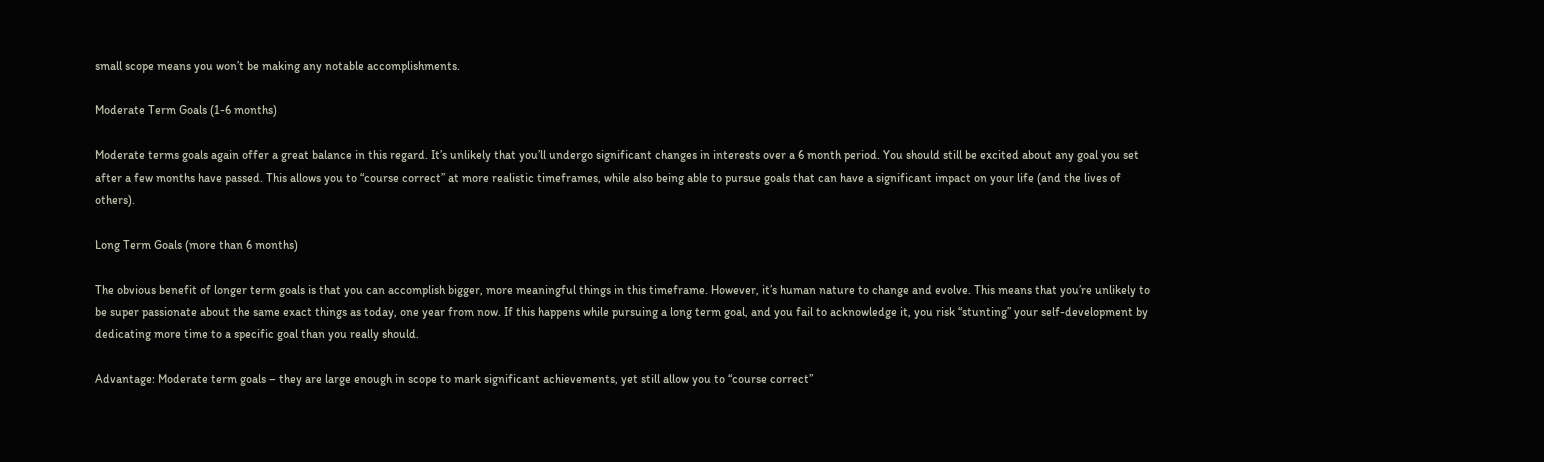small scope means you won’t be making any notable accomplishments.

Moderate Term Goals (1-6 months)

Moderate terms goals again offer a great balance in this regard. It’s unlikely that you’ll undergo significant changes in interests over a 6 month period. You should still be excited about any goal you set after a few months have passed. This allows you to “course correct” at more realistic timeframes, while also being able to pursue goals that can have a significant impact on your life (and the lives of others).

Long Term Goals (more than 6 months)

The obvious benefit of longer term goals is that you can accomplish bigger, more meaningful things in this timeframe. However, it’s human nature to change and evolve. This means that you’re unlikely to be super passionate about the same exact things as today, one year from now. If this happens while pursuing a long term goal, and you fail to acknowledge it, you risk “stunting” your self-development by dedicating more time to a specific goal than you really should.

Advantage: Moderate term goals – they are large enough in scope to mark significant achievements, yet still allow you to “course correct”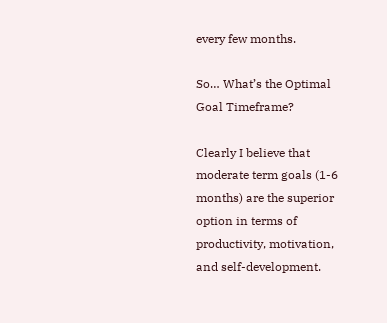every few months.

So… What’s the Optimal Goal Timeframe?

Clearly I believe that moderate term goals (1-6 months) are the superior option in terms of productivity, motivation, and self-development.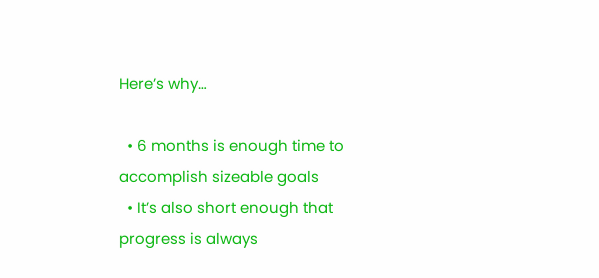Here’s why…

  • 6 months is enough time to accomplish sizeable goals
  • It’s also short enough that progress is always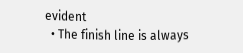evident
  • The finish line is always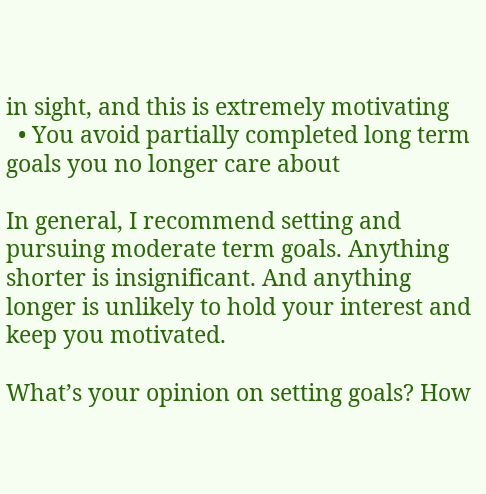in sight, and this is extremely motivating
  • You avoid partially completed long term goals you no longer care about

In general, I recommend setting and pursuing moderate term goals. Anything shorter is insignificant. And anything longer is unlikely to hold your interest and keep you motivated.

What’s your opinion on setting goals? How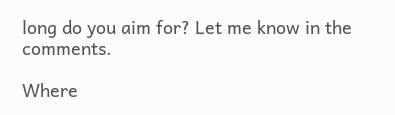long do you aim for? Let me know in the comments.

Where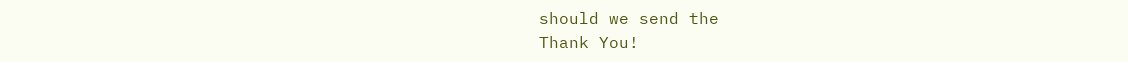should we send the
Thank You!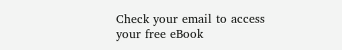Check your email to access your free eBook